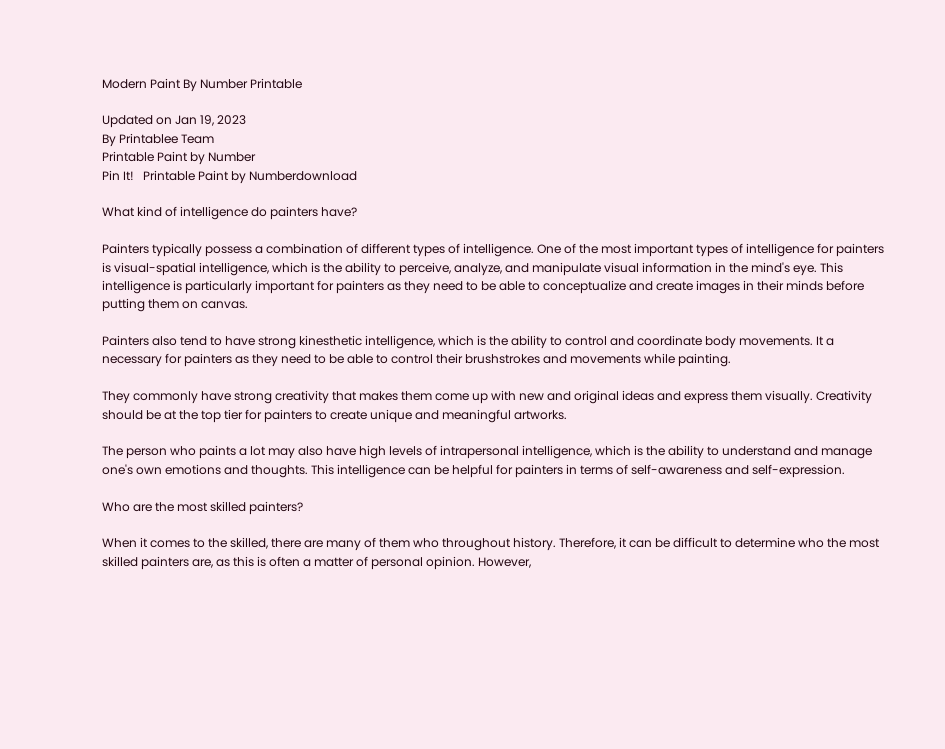Modern Paint By Number Printable

Updated on Jan 19, 2023
By Printablee Team
Printable Paint by Number
Pin It!   Printable Paint by Numberdownload

What kind of intelligence do painters have?

Painters typically possess a combination of different types of intelligence. One of the most important types of intelligence for painters is visual-spatial intelligence, which is the ability to perceive, analyze, and manipulate visual information in the mind's eye. This intelligence is particularly important for painters as they need to be able to conceptualize and create images in their minds before putting them on canvas.

Painters also tend to have strong kinesthetic intelligence, which is the ability to control and coordinate body movements. It a necessary for painters as they need to be able to control their brushstrokes and movements while painting.

They commonly have strong creativity that makes them come up with new and original ideas and express them visually. Creativity should be at the top tier for painters to create unique and meaningful artworks.

The person who paints a lot may also have high levels of intrapersonal intelligence, which is the ability to understand and manage one's own emotions and thoughts. This intelligence can be helpful for painters in terms of self-awareness and self-expression.

Who are the most skilled painters?

When it comes to the skilled, there are many of them who throughout history. Therefore, it can be difficult to determine who the most skilled painters are, as this is often a matter of personal opinion. However,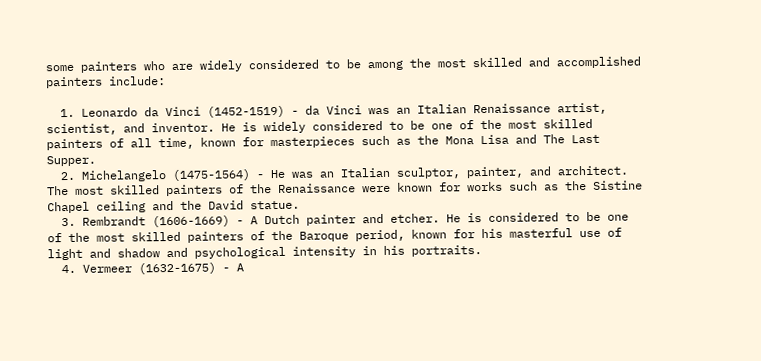some painters who are widely considered to be among the most skilled and accomplished painters include:

  1. Leonardo da Vinci (1452-1519) - da Vinci was an Italian Renaissance artist, scientist, and inventor. He is widely considered to be one of the most skilled painters of all time, known for masterpieces such as the Mona Lisa and The Last Supper.
  2. Michelangelo (1475-1564) - He was an Italian sculptor, painter, and architect. The most skilled painters of the Renaissance were known for works such as the Sistine Chapel ceiling and the David statue.
  3. Rembrandt (1606-1669) - A Dutch painter and etcher. He is considered to be one of the most skilled painters of the Baroque period, known for his masterful use of light and shadow and psychological intensity in his portraits.
  4. Vermeer (1632-1675) - A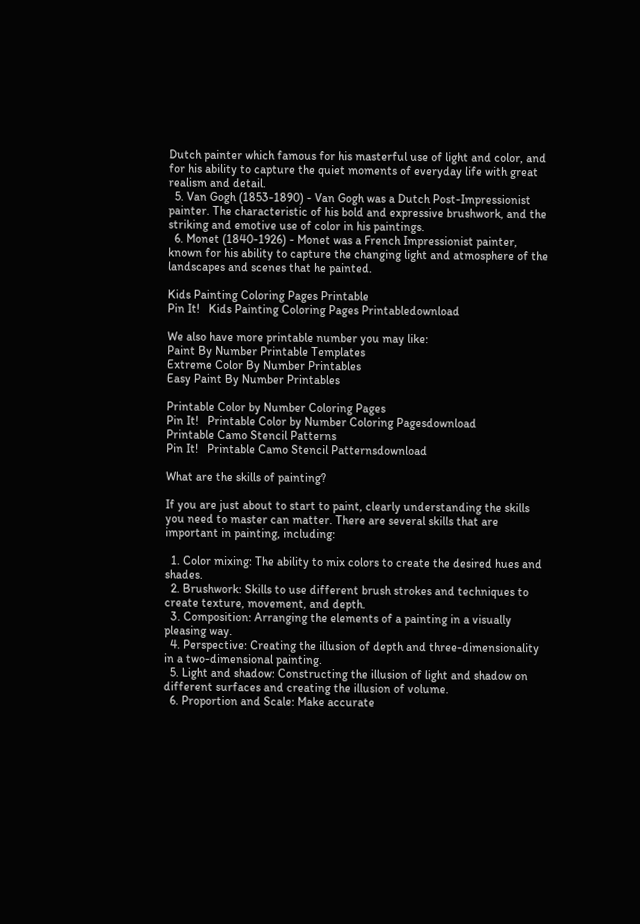Dutch painter which famous for his masterful use of light and color, and for his ability to capture the quiet moments of everyday life with great realism and detail.
  5. Van Gogh (1853-1890) - Van Gogh was a Dutch Post-Impressionist painter. The characteristic of his bold and expressive brushwork, and the striking and emotive use of color in his paintings.
  6. Monet (1840-1926) - Monet was a French Impressionist painter, known for his ability to capture the changing light and atmosphere of the landscapes and scenes that he painted.

Kids Painting Coloring Pages Printable
Pin It!   Kids Painting Coloring Pages Printabledownload

We also have more printable number you may like:
Paint By Number Printable Templates
Extreme Color By Number Printables
Easy Paint By Number Printables

Printable Color by Number Coloring Pages
Pin It!   Printable Color by Number Coloring Pagesdownload
Printable Camo Stencil Patterns
Pin It!   Printable Camo Stencil Patternsdownload

What are the skills of painting?

If you are just about to start to paint, clearly understanding the skills you need to master can matter. There are several skills that are important in painting, including:

  1. Color mixing: The ability to mix colors to create the desired hues and shades.
  2. Brushwork: Skills to use different brush strokes and techniques to create texture, movement, and depth.
  3. Composition: Arranging the elements of a painting in a visually pleasing way.
  4. Perspective: Creating the illusion of depth and three-dimensionality in a two-dimensional painting.
  5. Light and shadow: Constructing the illusion of light and shadow on different surfaces and creating the illusion of volume.
  6. Proportion and Scale: Make accurate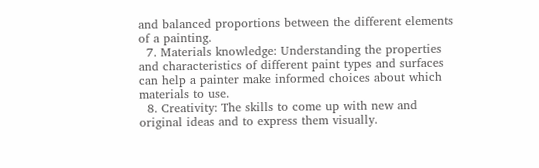and balanced proportions between the different elements of a painting.
  7. Materials knowledge: Understanding the properties and characteristics of different paint types and surfaces can help a painter make informed choices about which materials to use.
  8. Creativity: The skills to come up with new and original ideas and to express them visually.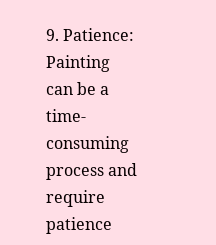9. Patience: Painting can be a time-consuming process and require patience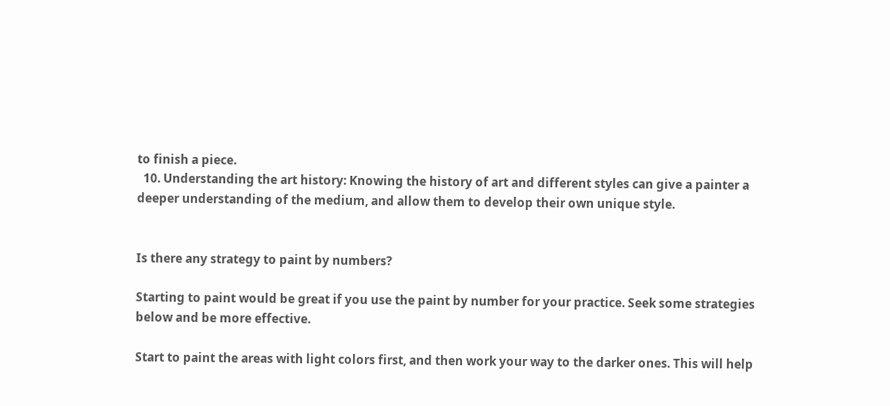to finish a piece.
  10. Understanding the art history: Knowing the history of art and different styles can give a painter a deeper understanding of the medium, and allow them to develop their own unique style.


Is there any strategy to paint by numbers?

Starting to paint would be great if you use the paint by number for your practice. Seek some strategies below and be more effective.

Start to paint the areas with light colors first, and then work your way to the darker ones. This will help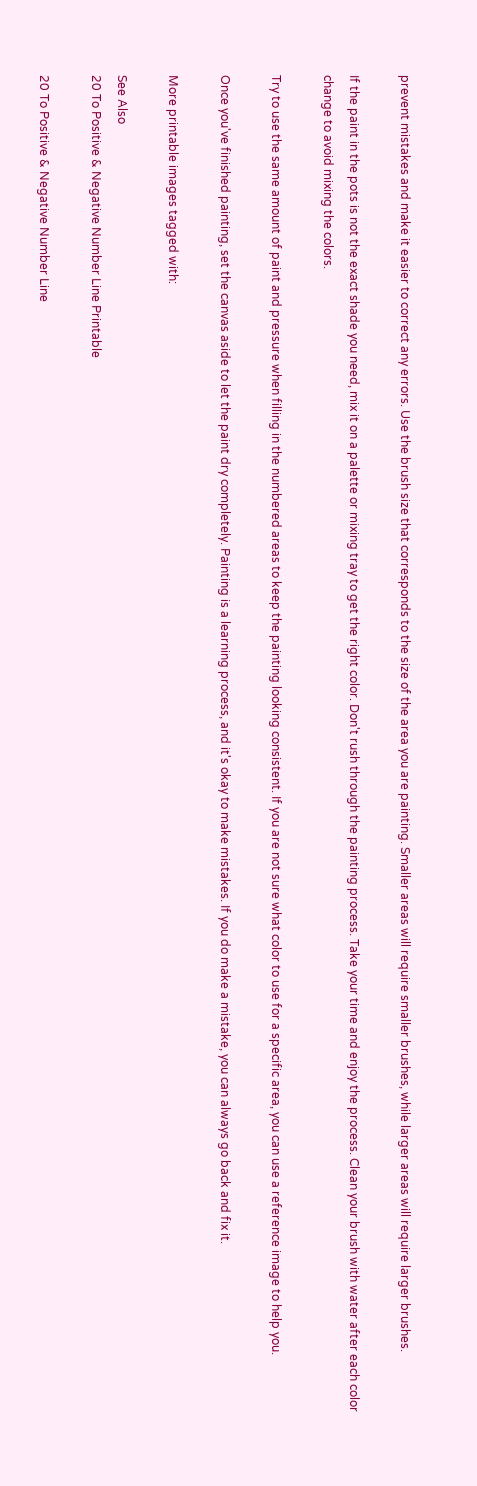prevent mistakes and make it easier to correct any errors. Use the brush size that corresponds to the size of the area you are painting. Smaller areas will require smaller brushes, while larger areas will require larger brushes.

If the paint in the pots is not the exact shade you need, mix it on a palette or mixing tray to get the right color. Don't rush through the painting process. Take your time and enjoy the process. Clean your brush with water after each color change to avoid mixing the colors.

Try to use the same amount of paint and pressure when filling in the numbered areas to keep the painting looking consistent. If you are not sure what color to use for a specific area, you can use a reference image to help you.

Once you've finished painting, set the canvas aside to let the paint dry completely. Painting is a learning process, and it's okay to make mistakes. If you do make a mistake, you can always go back and fix it.

More printable images tagged with:

See Also
20 To Positive & Negative Number Line Printable

20 To Positive & Negative Number Line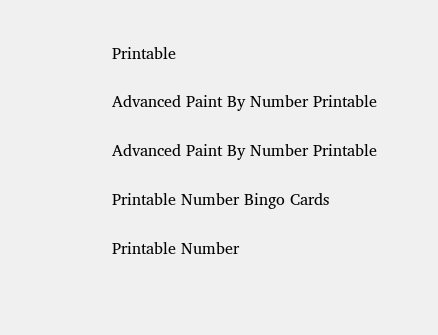Printable

Advanced Paint By Number Printable

Advanced Paint By Number Printable

Printable Number Bingo Cards

Printable Number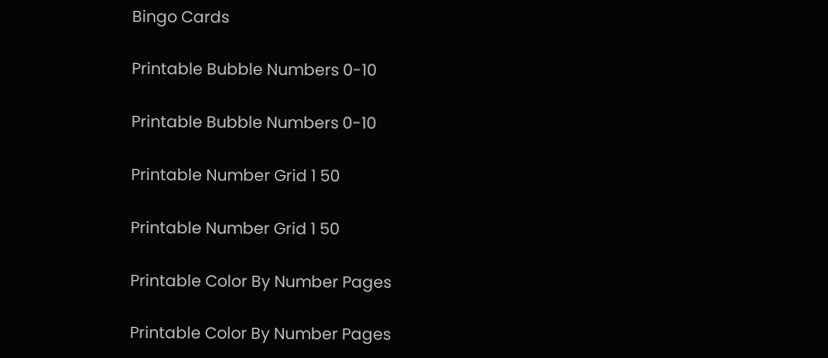Bingo Cards

Printable Bubble Numbers 0-10

Printable Bubble Numbers 0-10

Printable Number Grid 1 50

Printable Number Grid 1 50

Printable Color By Number Pages

Printable Color By Number Pages